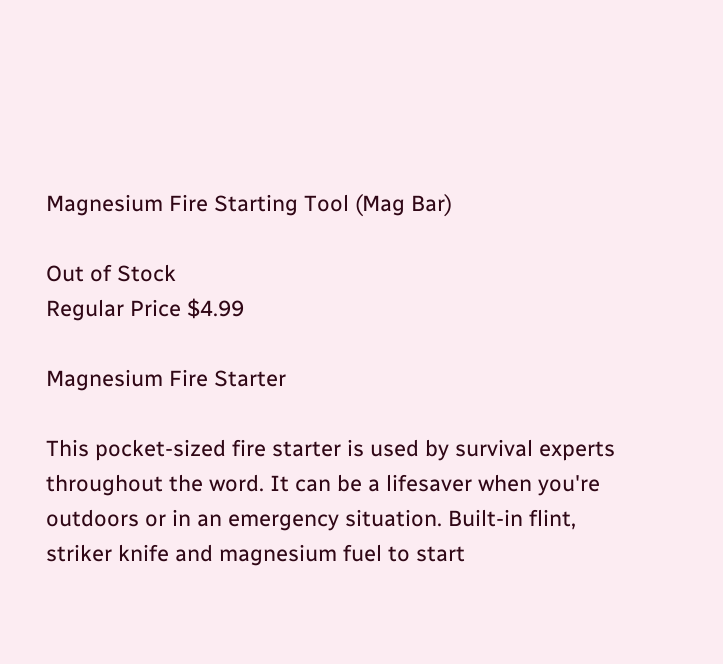Magnesium Fire Starting Tool (Mag Bar)

Out of Stock
Regular Price $4.99

Magnesium Fire Starter

This pocket-sized fire starter is used by survival experts throughout the word. It can be a lifesaver when you're outdoors or in an emergency situation. Built-in flint, striker knife and magnesium fuel to start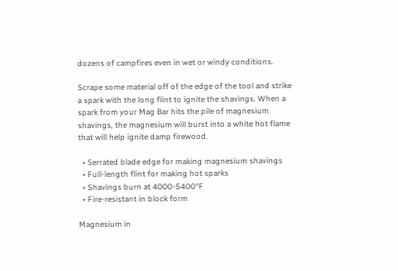dozens of campfires even in wet or windy conditions.

Scrape some material off of the edge of the tool and strike a spark with the long flint to ignite the shavings. When a spark from your Mag Bar hits the pile of magnesium shavings, the magnesium will burst into a white hot flame that will help ignite damp firewood.

  • Serrated blade edge for making magnesium shavings
  • Full-length flint for making hot sparks
  • Shavings burn at 4000-5400°F
  • Fire-resistant in block form

Magnesium in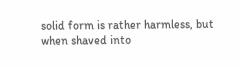solid form is rather harmless, but when shaved into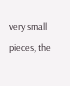very small pieces, the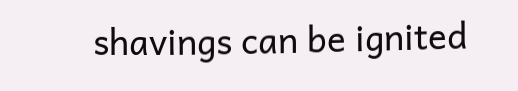shavings can be ignited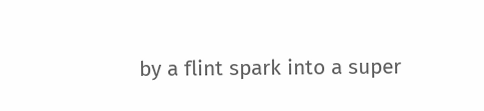by a flint spark into a super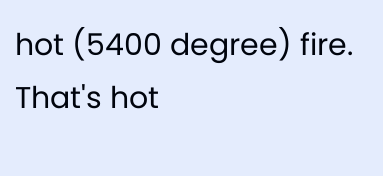hot (5400 degree) fire. That's hot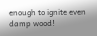enough to ignite even damp wood!